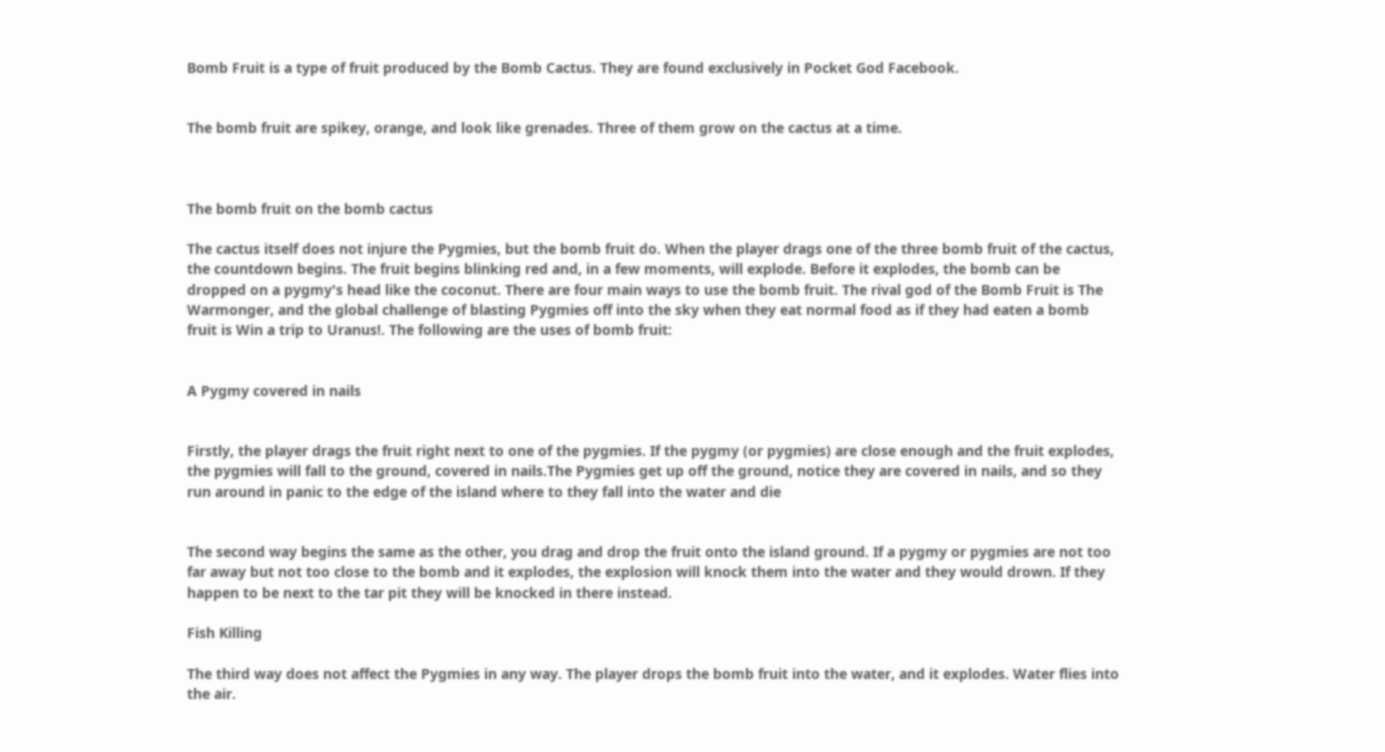Bomb Fruit is a type of fruit produced by the Bomb Cactus. They are found exclusively in Pocket God Facebook.


The bomb fruit are spikey, orange, and look like grenades. Three of them grow on the cactus at a time.



The bomb fruit on the bomb cactus

The cactus itself does not injure the Pygmies, but the bomb fruit do. When the player drags one of the three bomb fruit of the cactus, the countdown begins. The fruit begins blinking red and, in a few moments, will explode. Before it explodes, the bomb can be dropped on a pygmy's head like the coconut. There are four main ways to use the bomb fruit. The rival god of the Bomb Fruit is The Warmonger, and the global challenge of blasting Pygmies off into the sky when they eat normal food as if they had eaten a bomb fruit is Win a trip to Uranus!. The following are the uses of bomb fruit:


A Pygmy covered in nails


Firstly, the player drags the fruit right next to one of the pygmies. If the pygmy (or pygmies) are close enough and the fruit explodes, the pygmies will fall to the ground, covered in nails.The Pygmies get up off the ground, notice they are covered in nails, and so they run around in panic to the edge of the island where to they fall into the water and die


The second way begins the same as the other, you drag and drop the fruit onto the island ground. If a pygmy or pygmies are not too far away but not too close to the bomb and it explodes, the explosion will knock them into the water and they would drown. If they happen to be next to the tar pit they will be knocked in there instead.

Fish Killing

The third way does not affect the Pygmies in any way. The player drops the bomb fruit into the water, and it explodes. Water flies into the air.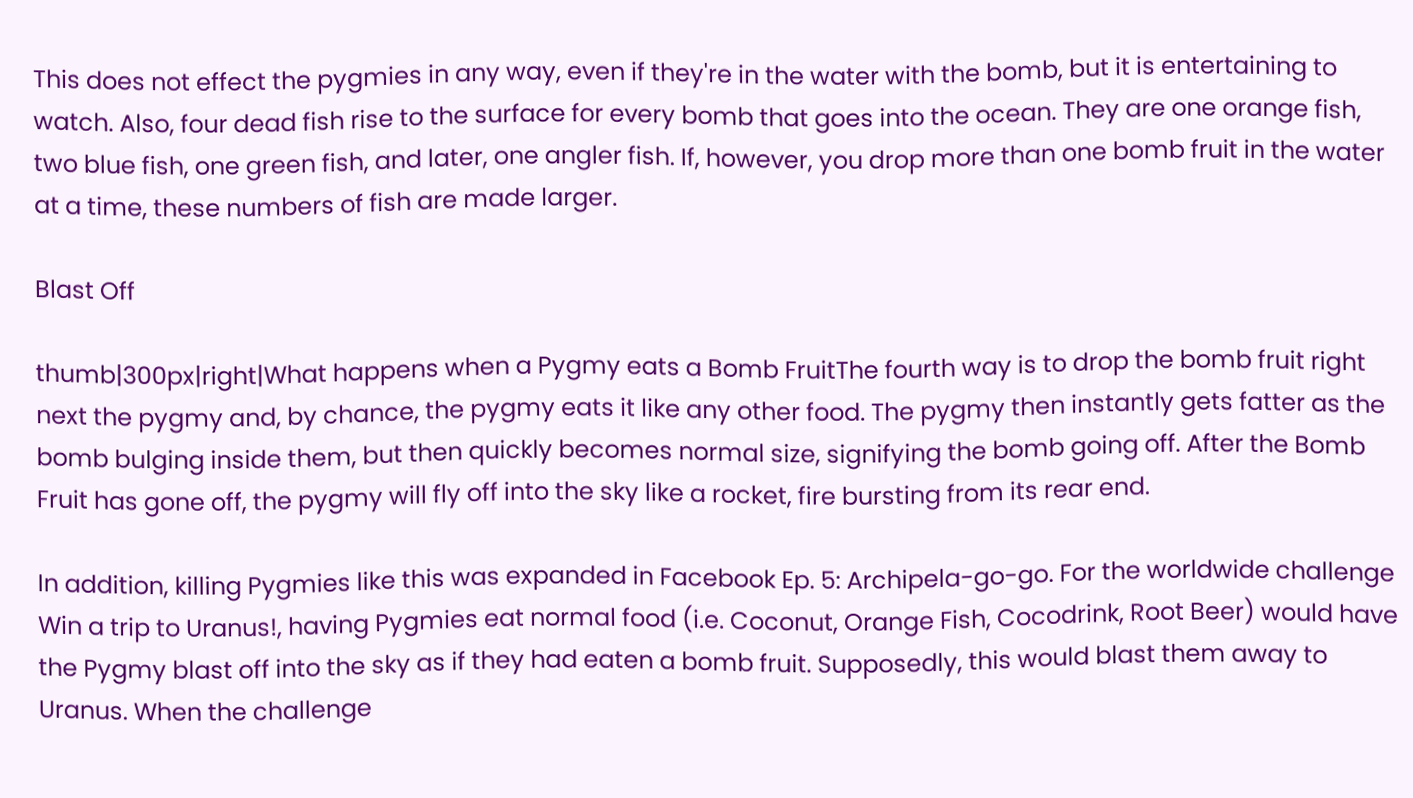This does not effect the pygmies in any way, even if they're in the water with the bomb, but it is entertaining to watch. Also, four dead fish rise to the surface for every bomb that goes into the ocean. They are one orange fish, two blue fish, one green fish, and later, one angler fish. If, however, you drop more than one bomb fruit in the water at a time, these numbers of fish are made larger.

Blast Off

thumb|300px|right|What happens when a Pygmy eats a Bomb FruitThe fourth way is to drop the bomb fruit right next the pygmy and, by chance, the pygmy eats it like any other food. The pygmy then instantly gets fatter as the bomb bulging inside them, but then quickly becomes normal size, signifying the bomb going off. After the Bomb Fruit has gone off, the pygmy will fly off into the sky like a rocket, fire bursting from its rear end.

In addition, killing Pygmies like this was expanded in Facebook Ep. 5: Archipela-go-go. For the worldwide challenge Win a trip to Uranus!, having Pygmies eat normal food (i.e. Coconut, Orange Fish, Cocodrink, Root Beer) would have the Pygmy blast off into the sky as if they had eaten a bomb fruit. Supposedly, this would blast them away to Uranus. When the challenge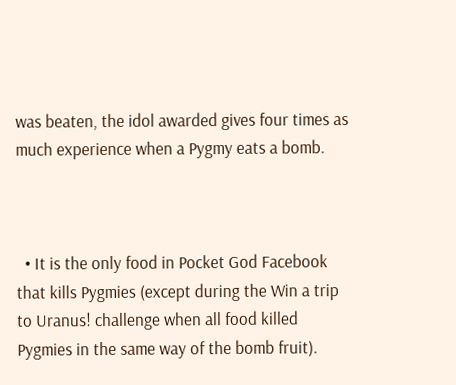was beaten, the idol awarded gives four times as much experience when a Pygmy eats a bomb.



  • It is the only food in Pocket God Facebook that kills Pygmies (except during the Win a trip to Uranus! challenge when all food killed Pygmies in the same way of the bomb fruit).